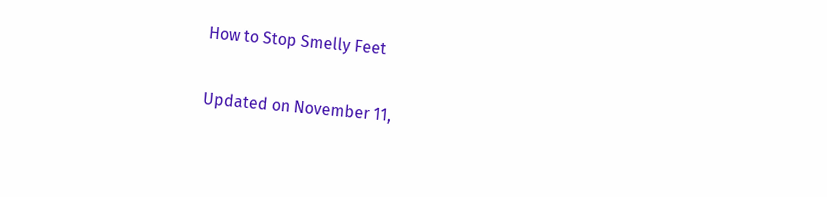How to Stop Smelly Feet

Updated on November 11,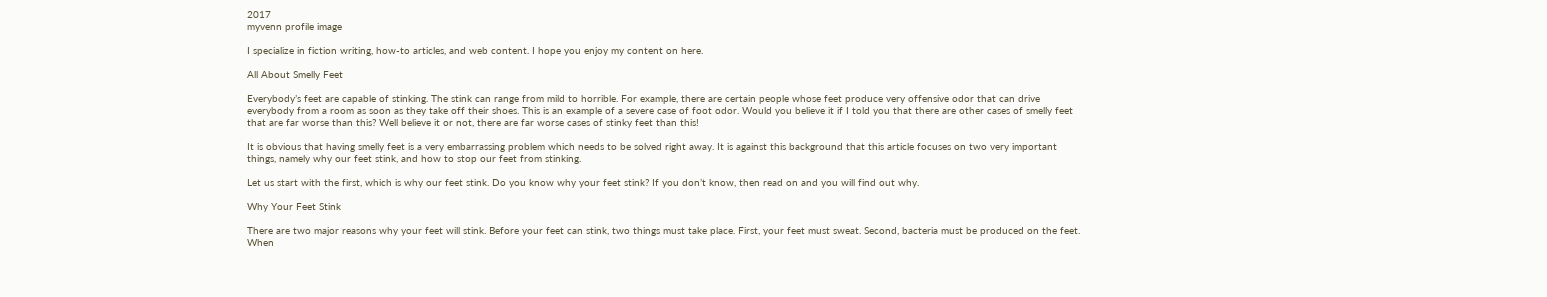2017
myvenn profile image

I specialize in fiction writing, how-to articles, and web content. I hope you enjoy my content on here.

All About Smelly Feet

Everybody’s feet are capable of stinking. The stink can range from mild to horrible. For example, there are certain people whose feet produce very offensive odor that can drive everybody from a room as soon as they take off their shoes. This is an example of a severe case of foot odor. Would you believe it if I told you that there are other cases of smelly feet that are far worse than this? Well believe it or not, there are far worse cases of stinky feet than this!

It is obvious that having smelly feet is a very embarrassing problem which needs to be solved right away. It is against this background that this article focuses on two very important things, namely why our feet stink, and how to stop our feet from stinking.

Let us start with the first, which is why our feet stink. Do you know why your feet stink? If you don’t know, then read on and you will find out why.

Why Your Feet Stink

There are two major reasons why your feet will stink. Before your feet can stink, two things must take place. First, your feet must sweat. Second, bacteria must be produced on the feet. When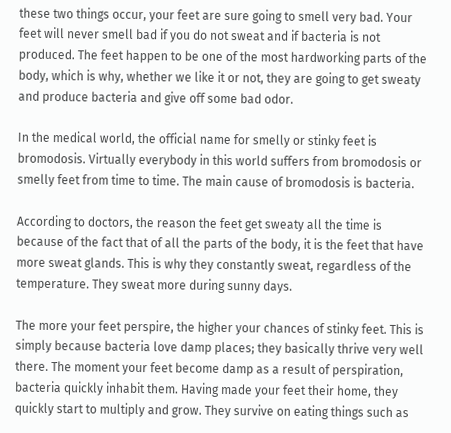these two things occur, your feet are sure going to smell very bad. Your feet will never smell bad if you do not sweat and if bacteria is not produced. The feet happen to be one of the most hardworking parts of the body, which is why, whether we like it or not, they are going to get sweaty and produce bacteria and give off some bad odor.

In the medical world, the official name for smelly or stinky feet is bromodosis. Virtually everybody in this world suffers from bromodosis or smelly feet from time to time. The main cause of bromodosis is bacteria.

According to doctors, the reason the feet get sweaty all the time is because of the fact that of all the parts of the body, it is the feet that have more sweat glands. This is why they constantly sweat, regardless of the temperature. They sweat more during sunny days.

The more your feet perspire, the higher your chances of stinky feet. This is simply because bacteria love damp places; they basically thrive very well there. The moment your feet become damp as a result of perspiration, bacteria quickly inhabit them. Having made your feet their home, they quickly start to multiply and grow. They survive on eating things such as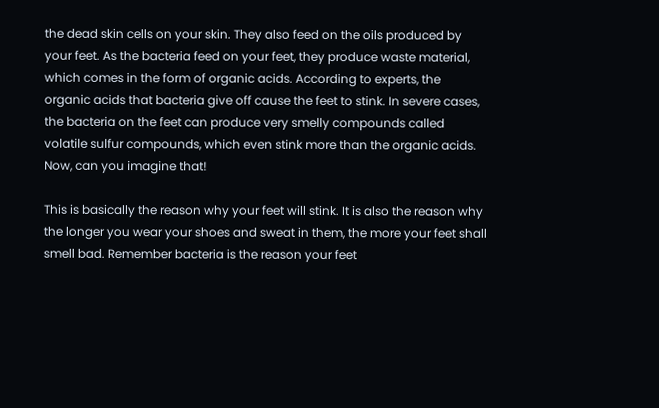the dead skin cells on your skin. They also feed on the oils produced by your feet. As the bacteria feed on your feet, they produce waste material, which comes in the form of organic acids. According to experts, the organic acids that bacteria give off cause the feet to stink. In severe cases, the bacteria on the feet can produce very smelly compounds called volatile sulfur compounds, which even stink more than the organic acids. Now, can you imagine that!

This is basically the reason why your feet will stink. It is also the reason why the longer you wear your shoes and sweat in them, the more your feet shall smell bad. Remember bacteria is the reason your feet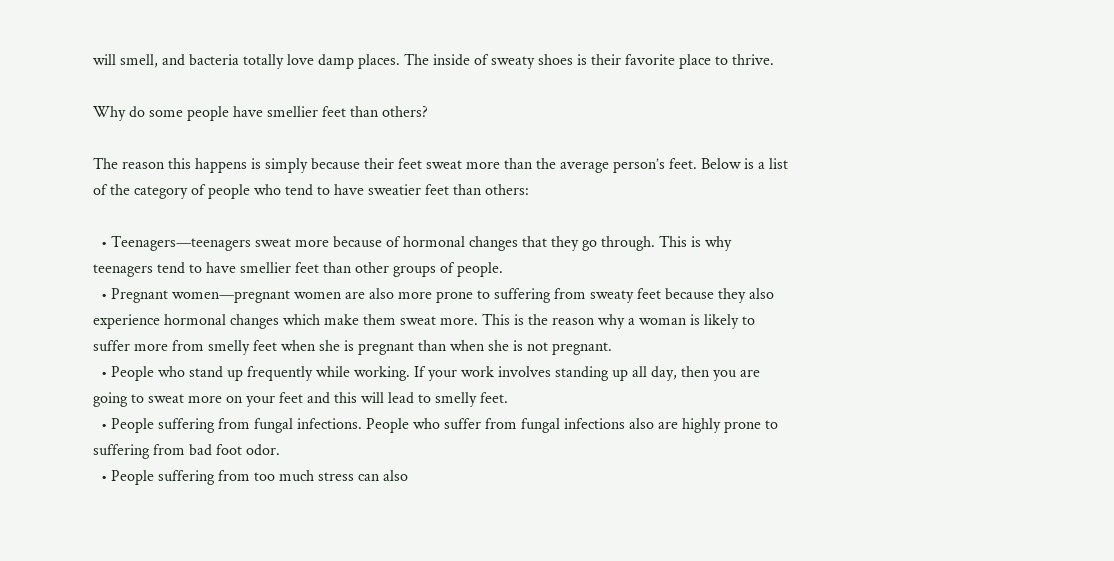will smell, and bacteria totally love damp places. The inside of sweaty shoes is their favorite place to thrive.

Why do some people have smellier feet than others?

The reason this happens is simply because their feet sweat more than the average person’s feet. Below is a list of the category of people who tend to have sweatier feet than others:

  • Teenagers—teenagers sweat more because of hormonal changes that they go through. This is why teenagers tend to have smellier feet than other groups of people.
  • Pregnant women—pregnant women are also more prone to suffering from sweaty feet because they also experience hormonal changes which make them sweat more. This is the reason why a woman is likely to suffer more from smelly feet when she is pregnant than when she is not pregnant.
  • People who stand up frequently while working. If your work involves standing up all day, then you are going to sweat more on your feet and this will lead to smelly feet.
  • People suffering from fungal infections. People who suffer from fungal infections also are highly prone to suffering from bad foot odor.
  • People suffering from too much stress can also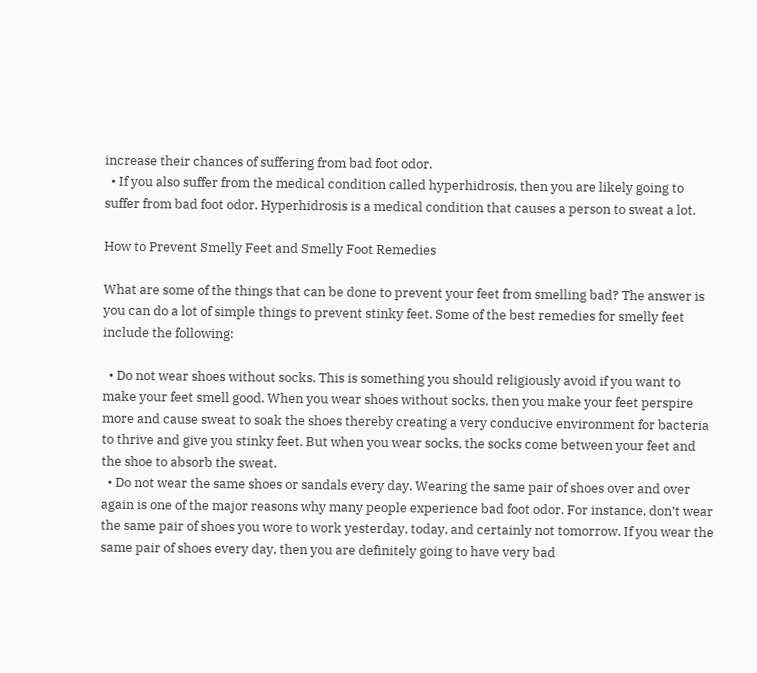increase their chances of suffering from bad foot odor.
  • If you also suffer from the medical condition called hyperhidrosis, then you are likely going to suffer from bad foot odor. Hyperhidrosis is a medical condition that causes a person to sweat a lot.

How to Prevent Smelly Feet and Smelly Foot Remedies

What are some of the things that can be done to prevent your feet from smelling bad? The answer is you can do a lot of simple things to prevent stinky feet. Some of the best remedies for smelly feet include the following:

  • Do not wear shoes without socks. This is something you should religiously avoid if you want to make your feet smell good. When you wear shoes without socks, then you make your feet perspire more and cause sweat to soak the shoes thereby creating a very conducive environment for bacteria to thrive and give you stinky feet. But when you wear socks, the socks come between your feet and the shoe to absorb the sweat.
  • Do not wear the same shoes or sandals every day. Wearing the same pair of shoes over and over again is one of the major reasons why many people experience bad foot odor. For instance, don’t wear the same pair of shoes you wore to work yesterday, today, and certainly not tomorrow. If you wear the same pair of shoes every day, then you are definitely going to have very bad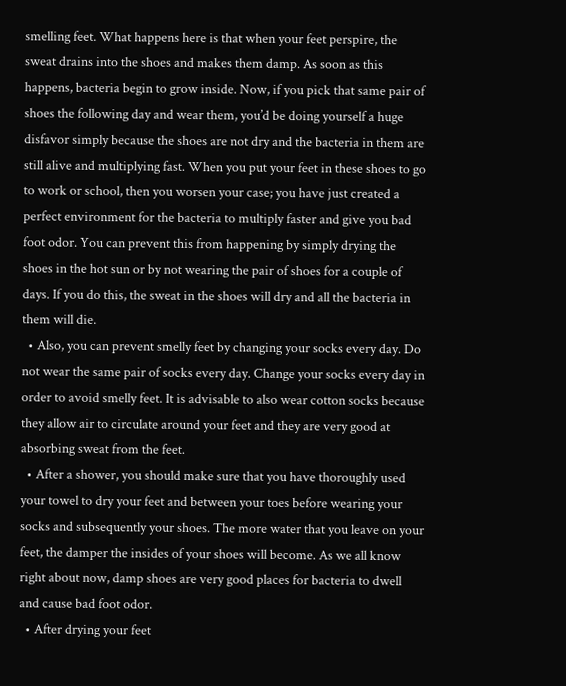smelling feet. What happens here is that when your feet perspire, the sweat drains into the shoes and makes them damp. As soon as this happens, bacteria begin to grow inside. Now, if you pick that same pair of shoes the following day and wear them, you’d be doing yourself a huge disfavor simply because the shoes are not dry and the bacteria in them are still alive and multiplying fast. When you put your feet in these shoes to go to work or school, then you worsen your case; you have just created a perfect environment for the bacteria to multiply faster and give you bad foot odor. You can prevent this from happening by simply drying the shoes in the hot sun or by not wearing the pair of shoes for a couple of days. If you do this, the sweat in the shoes will dry and all the bacteria in them will die.
  • Also, you can prevent smelly feet by changing your socks every day. Do not wear the same pair of socks every day. Change your socks every day in order to avoid smelly feet. It is advisable to also wear cotton socks because they allow air to circulate around your feet and they are very good at absorbing sweat from the feet.
  • After a shower, you should make sure that you have thoroughly used your towel to dry your feet and between your toes before wearing your socks and subsequently your shoes. The more water that you leave on your feet, the damper the insides of your shoes will become. As we all know right about now, damp shoes are very good places for bacteria to dwell and cause bad foot odor.
  • After drying your feet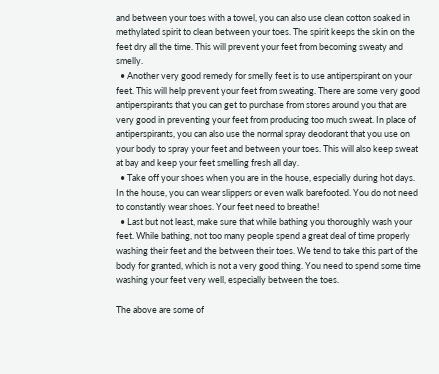and between your toes with a towel, you can also use clean cotton soaked in methylated spirit to clean between your toes. The spirit keeps the skin on the feet dry all the time. This will prevent your feet from becoming sweaty and smelly.
  • Another very good remedy for smelly feet is to use antiperspirant on your feet. This will help prevent your feet from sweating. There are some very good antiperspirants that you can get to purchase from stores around you that are very good in preventing your feet from producing too much sweat. In place of antiperspirants, you can also use the normal spray deodorant that you use on your body to spray your feet and between your toes. This will also keep sweat at bay and keep your feet smelling fresh all day.
  • Take off your shoes when you are in the house, especially during hot days. In the house, you can wear slippers or even walk barefooted. You do not need to constantly wear shoes. Your feet need to breathe!
  • Last but not least, make sure that while bathing you thoroughly wash your feet. While bathing, not too many people spend a great deal of time properly washing their feet and the between their toes. We tend to take this part of the body for granted, which is not a very good thing. You need to spend some time washing your feet very well, especially between the toes.

The above are some of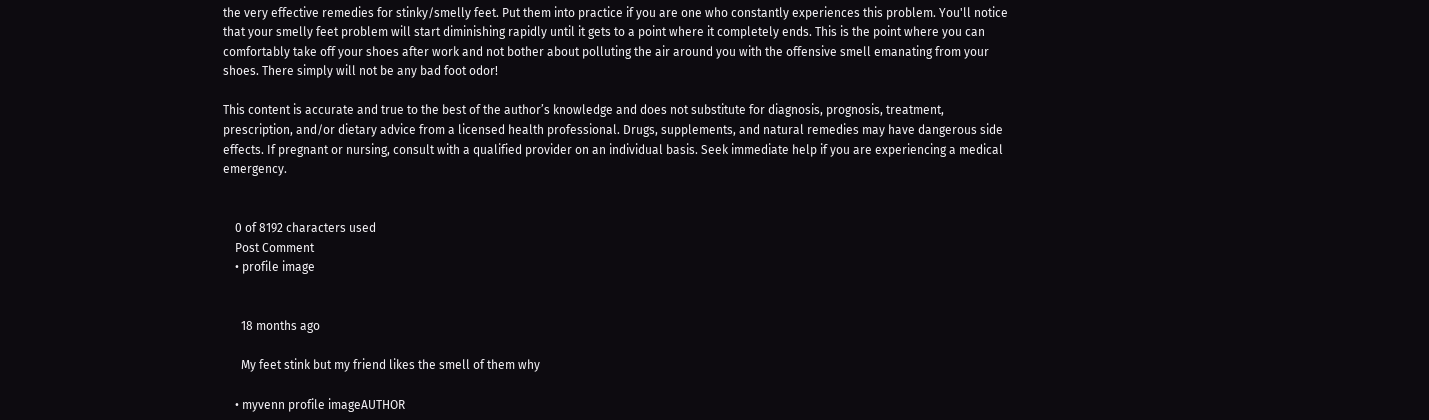the very effective remedies for stinky/smelly feet. Put them into practice if you are one who constantly experiences this problem. You'll notice that your smelly feet problem will start diminishing rapidly until it gets to a point where it completely ends. This is the point where you can comfortably take off your shoes after work and not bother about polluting the air around you with the offensive smell emanating from your shoes. There simply will not be any bad foot odor!

This content is accurate and true to the best of the author’s knowledge and does not substitute for diagnosis, prognosis, treatment, prescription, and/or dietary advice from a licensed health professional. Drugs, supplements, and natural remedies may have dangerous side effects. If pregnant or nursing, consult with a qualified provider on an individual basis. Seek immediate help if you are experiencing a medical emergency.


    0 of 8192 characters used
    Post Comment
    • profile image


      18 months ago

      My feet stink but my friend likes the smell of them why

    • myvenn profile imageAUTHOR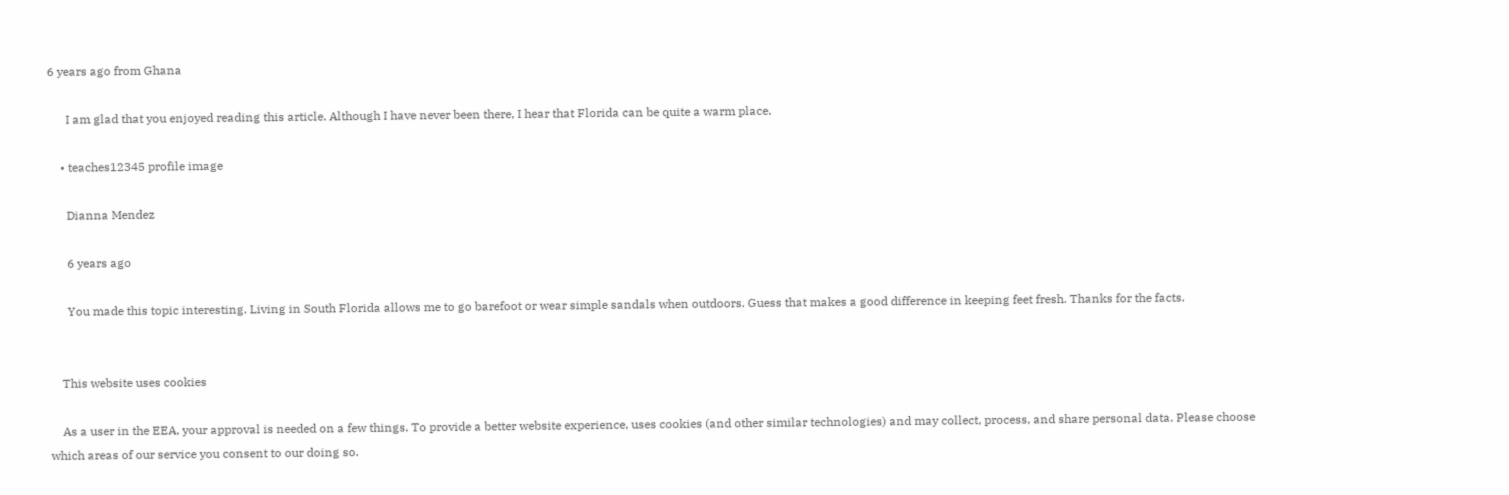6 years ago from Ghana

      I am glad that you enjoyed reading this article. Although I have never been there, I hear that Florida can be quite a warm place.

    • teaches12345 profile image

      Dianna Mendez

      6 years ago

      You made this topic interesting. Living in South Florida allows me to go barefoot or wear simple sandals when outdoors. Guess that makes a good difference in keeping feet fresh. Thanks for the facts.


    This website uses cookies

    As a user in the EEA, your approval is needed on a few things. To provide a better website experience, uses cookies (and other similar technologies) and may collect, process, and share personal data. Please choose which areas of our service you consent to our doing so.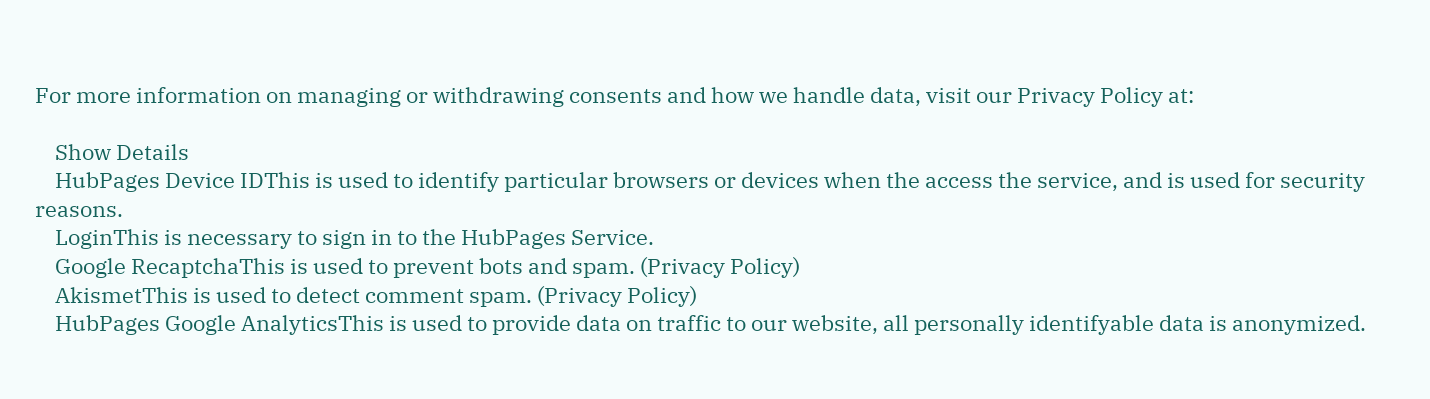For more information on managing or withdrawing consents and how we handle data, visit our Privacy Policy at:

    Show Details
    HubPages Device IDThis is used to identify particular browsers or devices when the access the service, and is used for security reasons.
    LoginThis is necessary to sign in to the HubPages Service.
    Google RecaptchaThis is used to prevent bots and spam. (Privacy Policy)
    AkismetThis is used to detect comment spam. (Privacy Policy)
    HubPages Google AnalyticsThis is used to provide data on traffic to our website, all personally identifyable data is anonymized.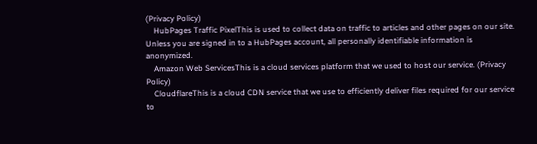(Privacy Policy)
    HubPages Traffic PixelThis is used to collect data on traffic to articles and other pages on our site. Unless you are signed in to a HubPages account, all personally identifiable information is anonymized.
    Amazon Web ServicesThis is a cloud services platform that we used to host our service. (Privacy Policy)
    CloudflareThis is a cloud CDN service that we use to efficiently deliver files required for our service to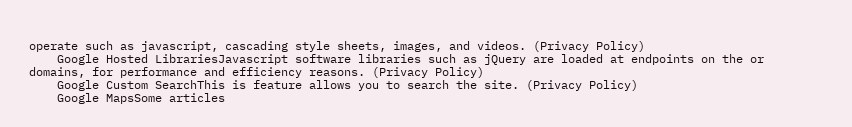operate such as javascript, cascading style sheets, images, and videos. (Privacy Policy)
    Google Hosted LibrariesJavascript software libraries such as jQuery are loaded at endpoints on the or domains, for performance and efficiency reasons. (Privacy Policy)
    Google Custom SearchThis is feature allows you to search the site. (Privacy Policy)
    Google MapsSome articles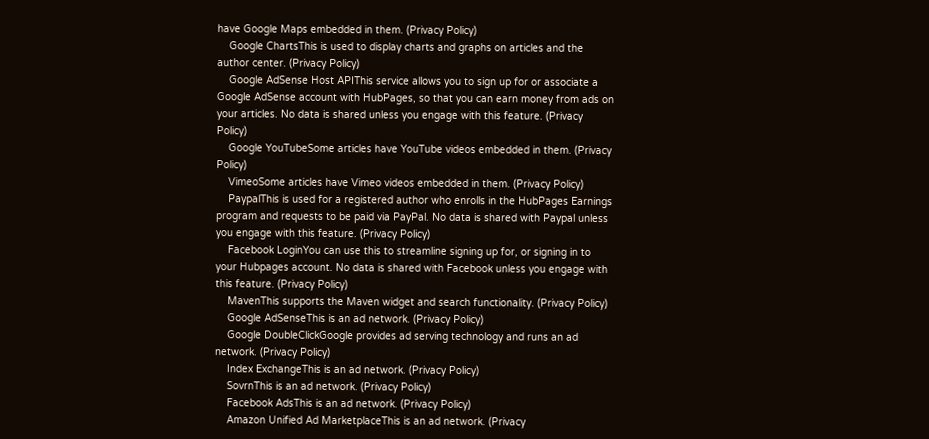have Google Maps embedded in them. (Privacy Policy)
    Google ChartsThis is used to display charts and graphs on articles and the author center. (Privacy Policy)
    Google AdSense Host APIThis service allows you to sign up for or associate a Google AdSense account with HubPages, so that you can earn money from ads on your articles. No data is shared unless you engage with this feature. (Privacy Policy)
    Google YouTubeSome articles have YouTube videos embedded in them. (Privacy Policy)
    VimeoSome articles have Vimeo videos embedded in them. (Privacy Policy)
    PaypalThis is used for a registered author who enrolls in the HubPages Earnings program and requests to be paid via PayPal. No data is shared with Paypal unless you engage with this feature. (Privacy Policy)
    Facebook LoginYou can use this to streamline signing up for, or signing in to your Hubpages account. No data is shared with Facebook unless you engage with this feature. (Privacy Policy)
    MavenThis supports the Maven widget and search functionality. (Privacy Policy)
    Google AdSenseThis is an ad network. (Privacy Policy)
    Google DoubleClickGoogle provides ad serving technology and runs an ad network. (Privacy Policy)
    Index ExchangeThis is an ad network. (Privacy Policy)
    SovrnThis is an ad network. (Privacy Policy)
    Facebook AdsThis is an ad network. (Privacy Policy)
    Amazon Unified Ad MarketplaceThis is an ad network. (Privacy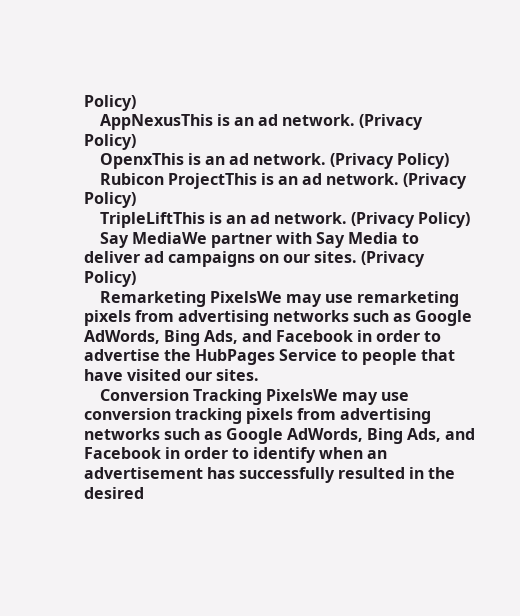Policy)
    AppNexusThis is an ad network. (Privacy Policy)
    OpenxThis is an ad network. (Privacy Policy)
    Rubicon ProjectThis is an ad network. (Privacy Policy)
    TripleLiftThis is an ad network. (Privacy Policy)
    Say MediaWe partner with Say Media to deliver ad campaigns on our sites. (Privacy Policy)
    Remarketing PixelsWe may use remarketing pixels from advertising networks such as Google AdWords, Bing Ads, and Facebook in order to advertise the HubPages Service to people that have visited our sites.
    Conversion Tracking PixelsWe may use conversion tracking pixels from advertising networks such as Google AdWords, Bing Ads, and Facebook in order to identify when an advertisement has successfully resulted in the desired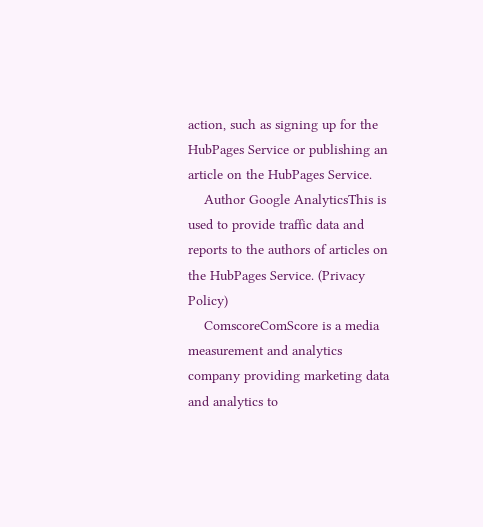action, such as signing up for the HubPages Service or publishing an article on the HubPages Service.
    Author Google AnalyticsThis is used to provide traffic data and reports to the authors of articles on the HubPages Service. (Privacy Policy)
    ComscoreComScore is a media measurement and analytics company providing marketing data and analytics to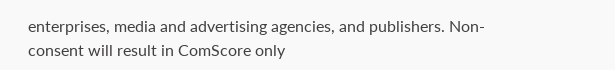enterprises, media and advertising agencies, and publishers. Non-consent will result in ComScore only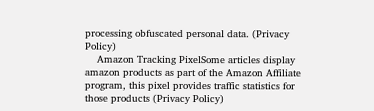processing obfuscated personal data. (Privacy Policy)
    Amazon Tracking PixelSome articles display amazon products as part of the Amazon Affiliate program, this pixel provides traffic statistics for those products (Privacy Policy)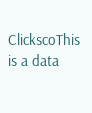ClickscoThis is a data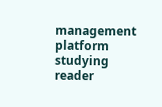management platform studying reader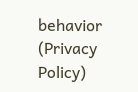behavior (Privacy Policy)